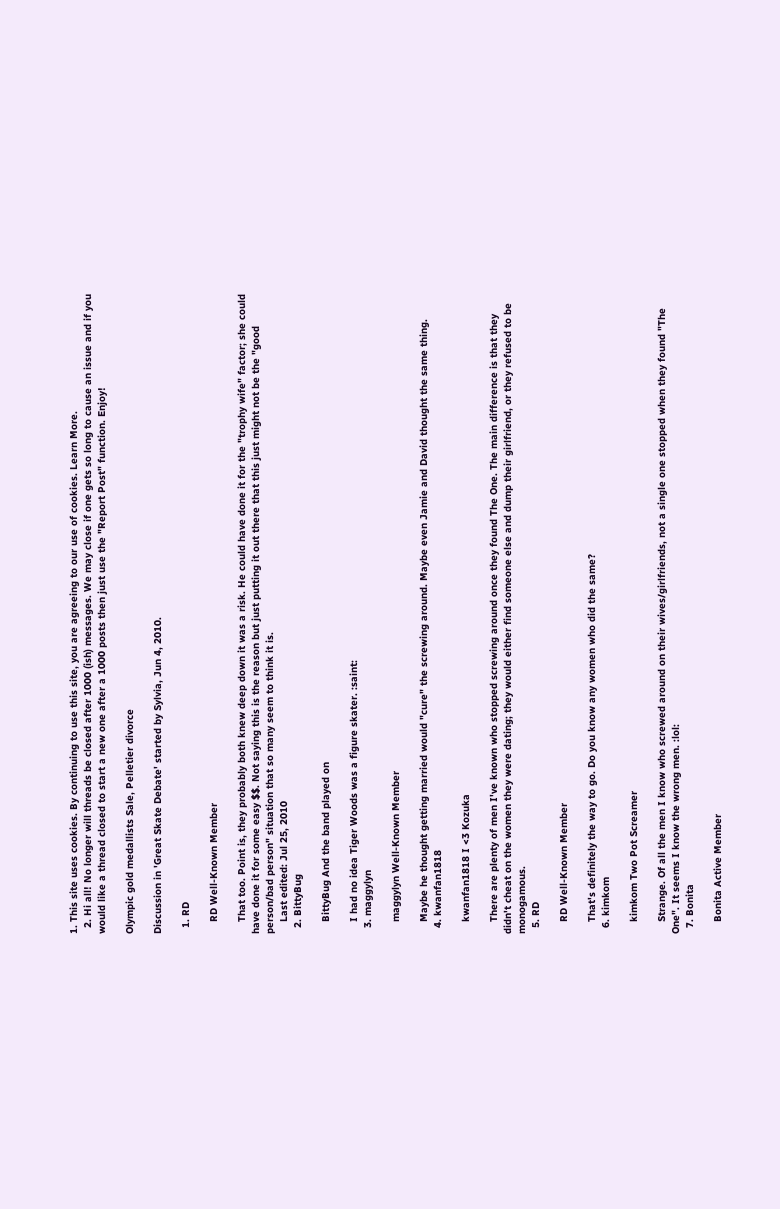1. This site uses cookies. By continuing to use this site, you are agreeing to our use of cookies. Learn More.
  2. Hi all! No longer will threads be closed after 1000 (ish) messages. We may close if one gets so long to cause an issue and if you would like a thread closed to start a new one after a 1000 posts then just use the "Report Post" function. Enjoy!

Olympic gold medallists Sale, Pelletier divorce

Discussion in 'Great Skate Debate' started by Sylvia, Jun 4, 2010.

  1. RD

    RD Well-Known Member

    That too. Point is, they probably both knew deep down it was a risk. He could have done it for the "trophy wife" factor; she could have done it for some easy $$. Not saying this is the reason but just putting it out there that this just might not be the "good person/bad person" situation that so many seem to think it is.
    Last edited: Jul 25, 2010
  2. BittyBug

    BittyBug And the band played on

    I had no idea Tiger Woods was a figure skater. :saint:
  3. maggylyn

    maggylyn Well-Known Member

    Maybe he thought getting married would "cure" the screwing around. Maybe even Jamie and David thought the same thing.
  4. kwanfan1818

    kwanfan1818 I <3 Kozuka

    There are plenty of men I've known who stopped screwing around once they found The One. The main difference is that they didn't cheat on the women they were dating; they would either find someone else and dump their girlfriend, or they refused to be monogamous.
  5. RD

    RD Well-Known Member

    That's definitely the way to go. Do you know any women who did the same?
  6. kimkom

    kimkom Two Pot Screamer

    Strange. Of all the men I know who screwed around on their wives/girlfriends, not a single one stopped when they found "The One". It seems I know the wrong men. :lol:
  7. Bonita

    Bonita Active Member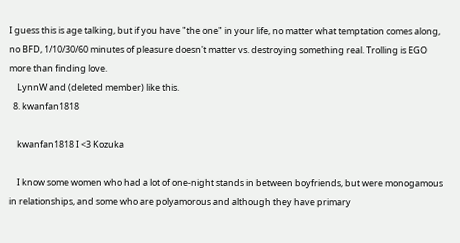I guess this is age talking, but if you have "the one" in your life, no matter what temptation comes along, no BFD, 1/10/30/60 minutes of pleasure doesn't matter vs. destroying something real. Trolling is EGO more than finding love.
    LynnW and (deleted member) like this.
  8. kwanfan1818

    kwanfan1818 I <3 Kozuka

    I know some women who had a lot of one-night stands in between boyfriends, but were monogamous in relationships, and some who are polyamorous and although they have primary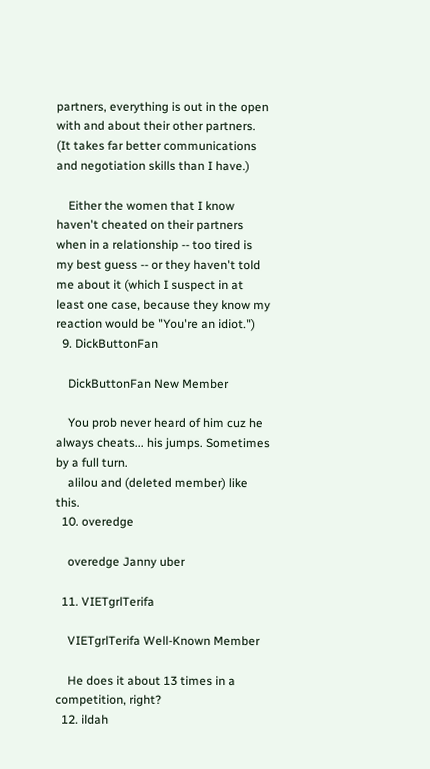partners, everything is out in the open with and about their other partners. (It takes far better communications and negotiation skills than I have.)

    Either the women that I know haven't cheated on their partners when in a relationship -- too tired is my best guess -- or they haven't told me about it (which I suspect in at least one case, because they know my reaction would be "You're an idiot.")
  9. DickButtonFan

    DickButtonFan New Member

    You prob never heard of him cuz he always cheats... his jumps. Sometimes by a full turn.
    alilou and (deleted member) like this.
  10. overedge

    overedge Janny uber

  11. VIETgrlTerifa

    VIETgrlTerifa Well-Known Member

    He does it about 13 times in a competition, right?
  12. ildah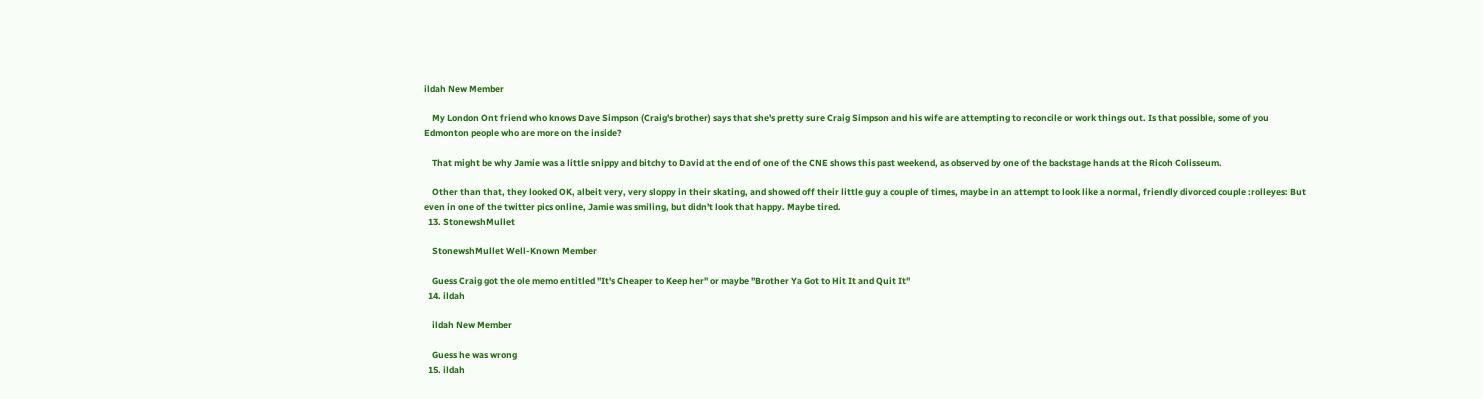ildah New Member

    My London Ont friend who knows Dave Simpson (Craig's brother) says that she's pretty sure Craig Simpson and his wife are attempting to reconcile or work things out. Is that possible, some of you Edmonton people who are more on the inside?

    That might be why Jamie was a little snippy and bitchy to David at the end of one of the CNE shows this past weekend, as observed by one of the backstage hands at the Ricoh Colisseum.

    Other than that, they looked OK, albeit very, very sloppy in their skating, and showed off their little guy a couple of times, maybe in an attempt to look like a normal, friendly divorced couple :rolleyes: But even in one of the twitter pics online, Jamie was smiling, but didn't look that happy. Maybe tired.
  13. StonewshMullet

    StonewshMullet Well-Known Member

    Guess Craig got the ole memo entitled "It's Cheaper to Keep her" or maybe "Brother Ya Got to Hit It and Quit It"
  14. ildah

    ildah New Member

    Guess he was wrong
  15. ildah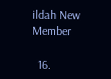ildah New Member

  16.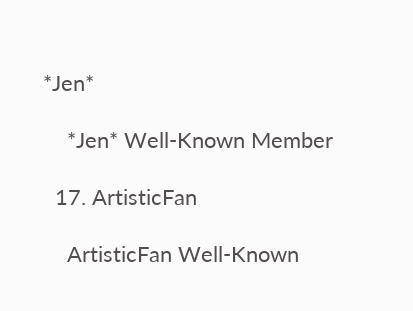*Jen*

    *Jen* Well-Known Member

  17. ArtisticFan

    ArtisticFan Well-Known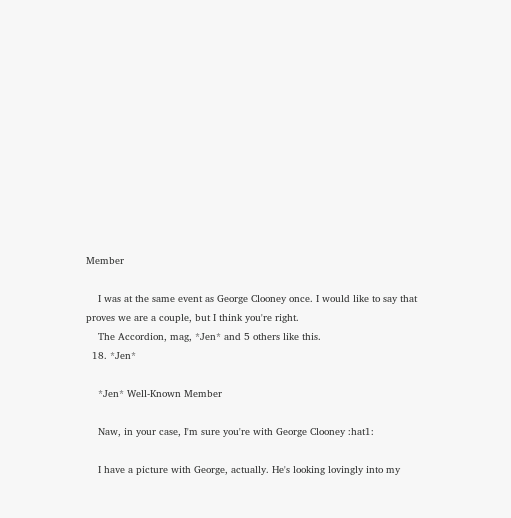Member

    I was at the same event as George Clooney once. I would like to say that proves we are a couple, but I think you're right.
    The Accordion, mag, *Jen* and 5 others like this.
  18. *Jen*

    *Jen* Well-Known Member

    Naw, in your case, I'm sure you're with George Clooney :hat1:

    I have a picture with George, actually. He's looking lovingly into my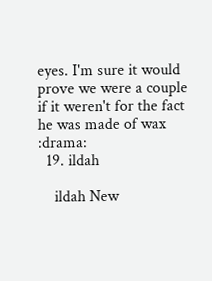eyes. I'm sure it would prove we were a couple if it weren't for the fact he was made of wax :drama:
  19. ildah

    ildah New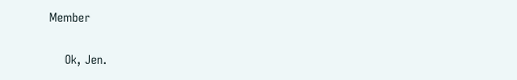Member

    Ok, Jen.